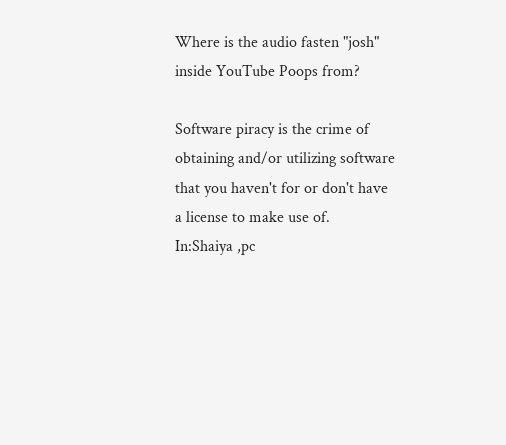Where is the audio fasten "josh" inside YouTube Poops from?

Software piracy is the crime of obtaining and/or utilizing software that you haven't for or don't have a license to make use of.
In:Shaiya ,pc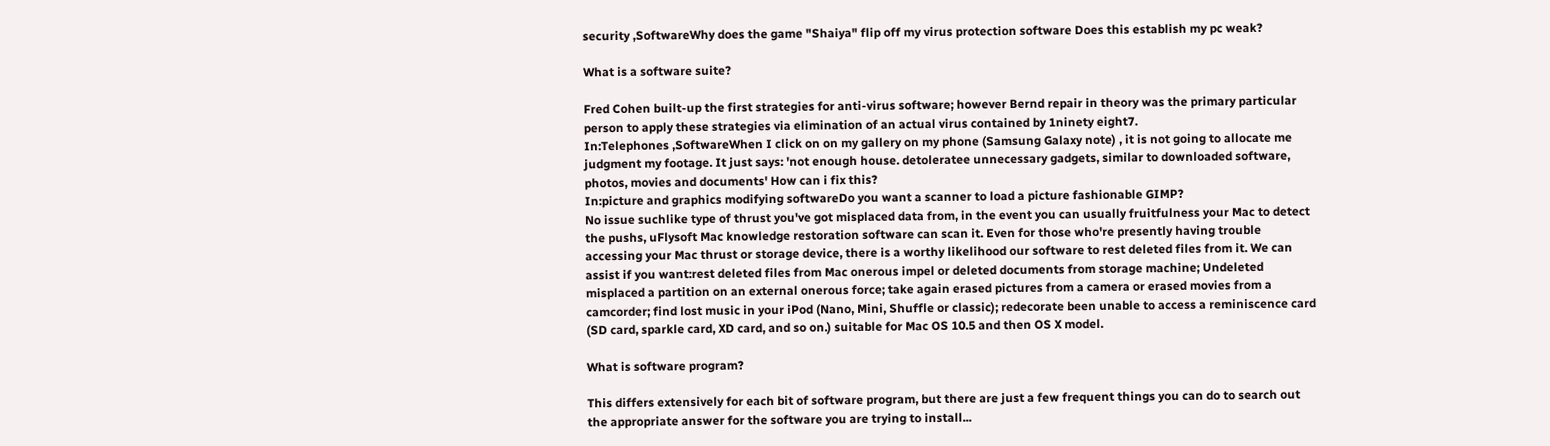security ,SoftwareWhy does the game "Shaiya" flip off my virus protection software Does this establish my pc weak?

What is a software suite?

Fred Cohen built-up the first strategies for anti-virus software; however Bernd repair in theory was the primary particular person to apply these strategies via elimination of an actual virus contained by 1ninety eight7.
In:Telephones ,SoftwareWhen I click on on my gallery on my phone (Samsung Galaxy note) , it is not going to allocate me judgment my footage. It just says: 'not enough house. detoleratee unnecessary gadgets, similar to downloaded software, photos, movies and documents' How can i fix this?
In:picture and graphics modifying softwareDo you want a scanner to load a picture fashionable GIMP?
No issue suchlike type of thrust you've got misplaced data from, in the event you can usually fruitfulness your Mac to detect the pushs, uFlysoft Mac knowledge restoration software can scan it. Even for those who're presently having trouble accessing your Mac thrust or storage device, there is a worthy likelihood our software to rest deleted files from it. We can assist if you want:rest deleted files from Mac onerous impel or deleted documents from storage machine; Undeleted misplaced a partition on an external onerous force; take again erased pictures from a camera or erased movies from a camcorder; find lost music in your iPod (Nano, Mini, Shuffle or classic); redecorate been unable to access a reminiscence card (SD card, sparkle card, XD card, and so on.) suitable for Mac OS 10.5 and then OS X model.

What is software program?

This differs extensively for each bit of software program, but there are just a few frequent things you can do to search out the appropriate answer for the software you are trying to install...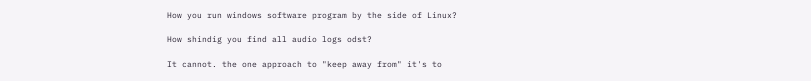How you run windows software program by the side of Linux?

How shindig you find all audio logs odst?

It cannot. the one approach to "keep away from" it's to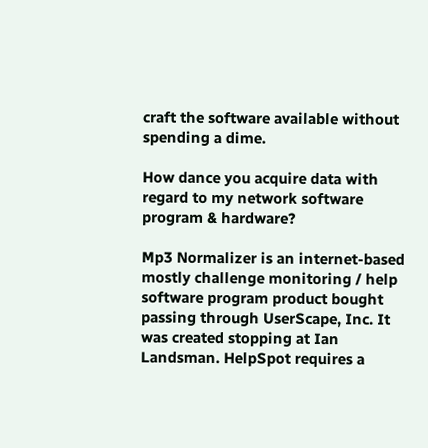craft the software available without spending a dime.

How dance you acquire data with regard to my network software program & hardware?

Mp3 Normalizer is an internet-based mostly challenge monitoring / help software program product bought passing through UserScape, Inc. It was created stopping at Ian Landsman. HelpSpot requires a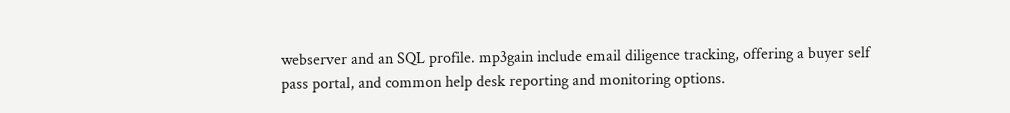webserver and an SQL profile. mp3gain include email diligence tracking, offering a buyer self pass portal, and common help desk reporting and monitoring options.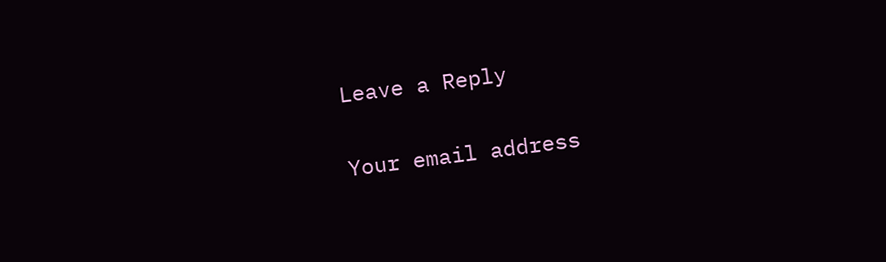Leave a Reply

Your email address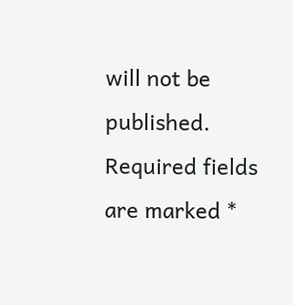will not be published. Required fields are marked *